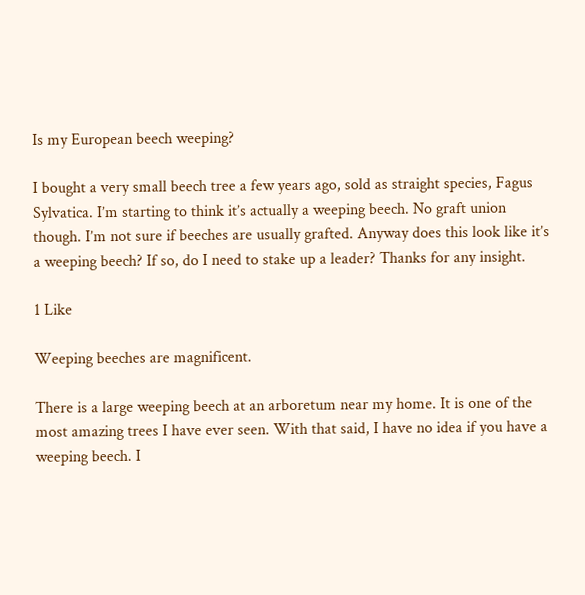Is my European beech weeping?

I bought a very small beech tree a few years ago, sold as straight species, Fagus Sylvatica. I’m starting to think it’s actually a weeping beech. No graft union though. I’m not sure if beeches are usually grafted. Anyway does this look like it’s a weeping beech? If so, do I need to stake up a leader? Thanks for any insight.

1 Like

Weeping beeches are magnificent.

There is a large weeping beech at an arboretum near my home. It is one of the most amazing trees I have ever seen. With that said, I have no idea if you have a weeping beech. I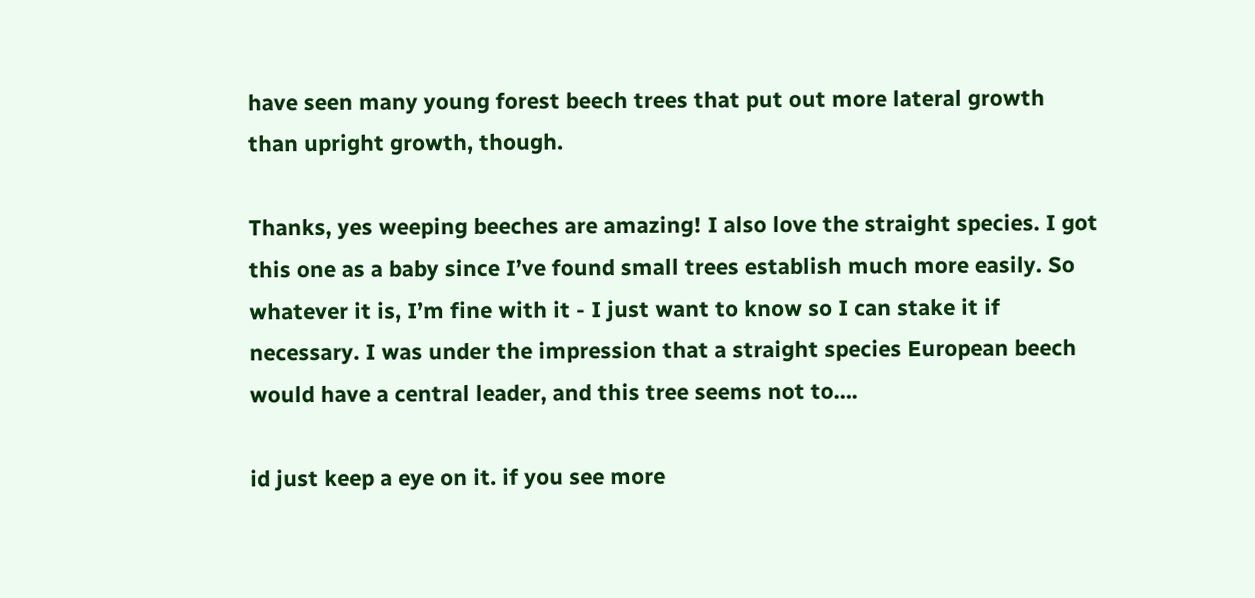have seen many young forest beech trees that put out more lateral growth than upright growth, though.

Thanks, yes weeping beeches are amazing! I also love the straight species. I got this one as a baby since I’ve found small trees establish much more easily. So whatever it is, I’m fine with it - I just want to know so I can stake it if necessary. I was under the impression that a straight species European beech would have a central leader, and this tree seems not to….

id just keep a eye on it. if you see more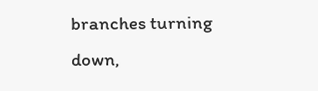branches turning down,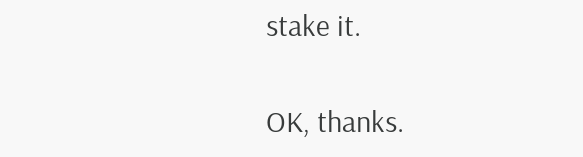stake it.

OK, thanks.